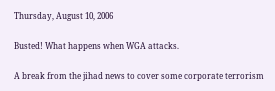Thursday, August 10, 2006

Busted! What happens when WGA attacks.

A break from the jihad news to cover some corporate terrorism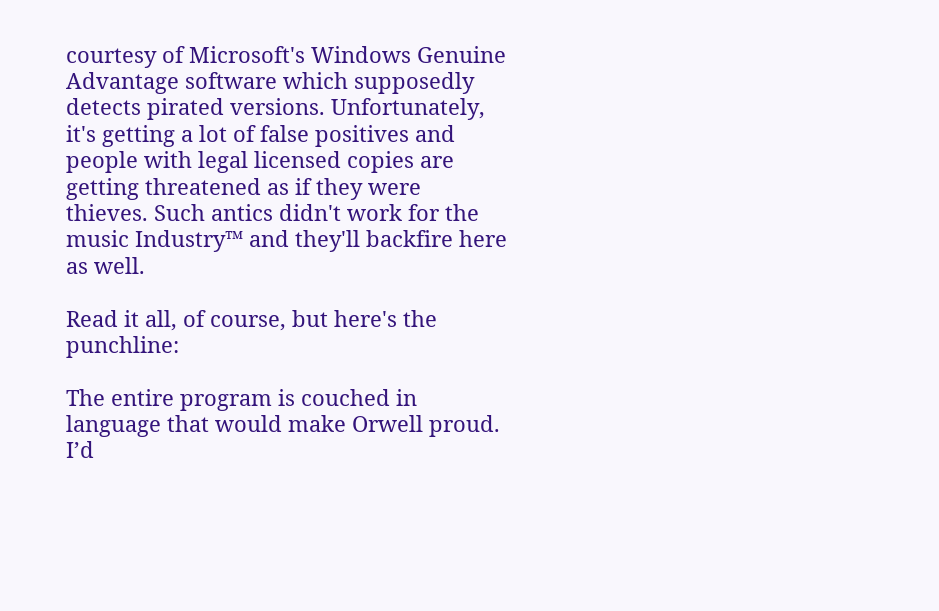courtesy of Microsoft's Windows Genuine Advantage software which supposedly detects pirated versions. Unfortunately, it's getting a lot of false positives and people with legal licensed copies are getting threatened as if they were thieves. Such antics didn't work for the music Industry™ and they'll backfire here as well.

Read it all, of course, but here's the punchline:

The entire program is couched in language that would make Orwell proud. I’d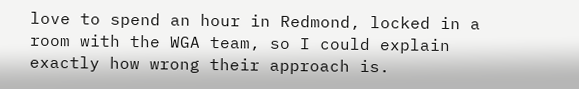love to spend an hour in Redmond, locked in a room with the WGA team, so I could explain exactly how wrong their approach is.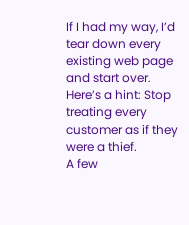If I had my way, I’d tear down every existing web page and start over. Here’s a hint: Stop treating every customer as if they were a thief.
A few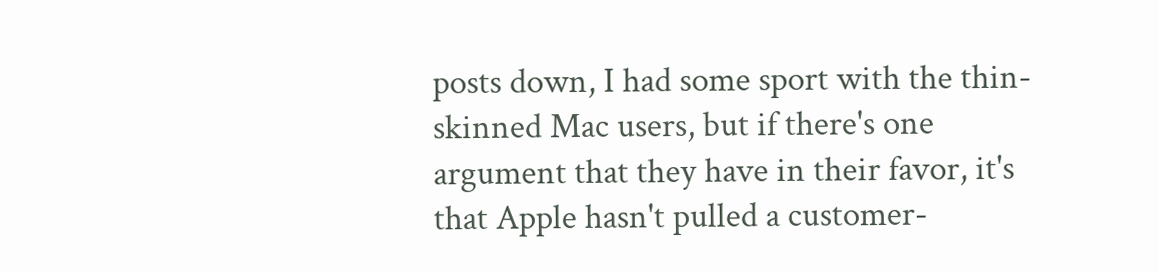posts down, I had some sport with the thin-skinned Mac users, but if there's one argument that they have in their favor, it's that Apple hasn't pulled a customer-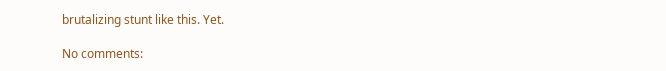brutalizing stunt like this. Yet.

No comments: